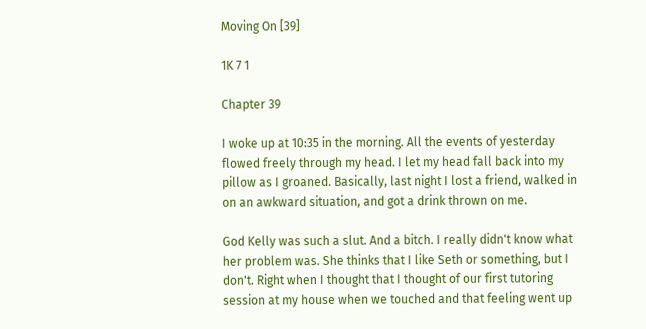Moving On [39]

1K 7 1

Chapter 39

I woke up at 10:35 in the morning. All the events of yesterday flowed freely through my head. I let my head fall back into my pillow as I groaned. Basically, last night I lost a friend, walked in on an awkward situation, and got a drink thrown on me.

God Kelly was such a slut. And a bitch. I really didn't know what her problem was. She thinks that I like Seth or something, but I don't. Right when I thought that I thought of our first tutoring session at my house when we touched and that feeling went up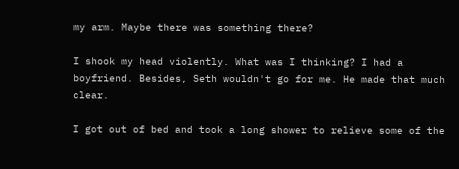my arm. Maybe there was something there?

I shook my head violently. What was I thinking? I had a boyfriend. Besides, Seth wouldn't go for me. He made that much clear.

I got out of bed and took a long shower to relieve some of the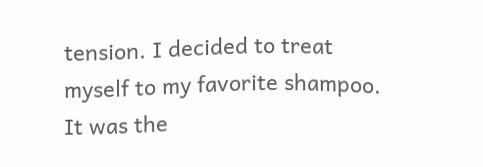tension. I decided to treat myself to my favorite shampoo. It was the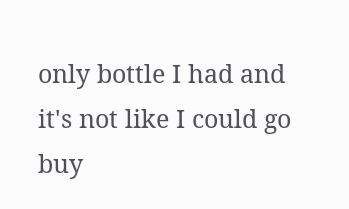only bottle I had and it's not like I could go buy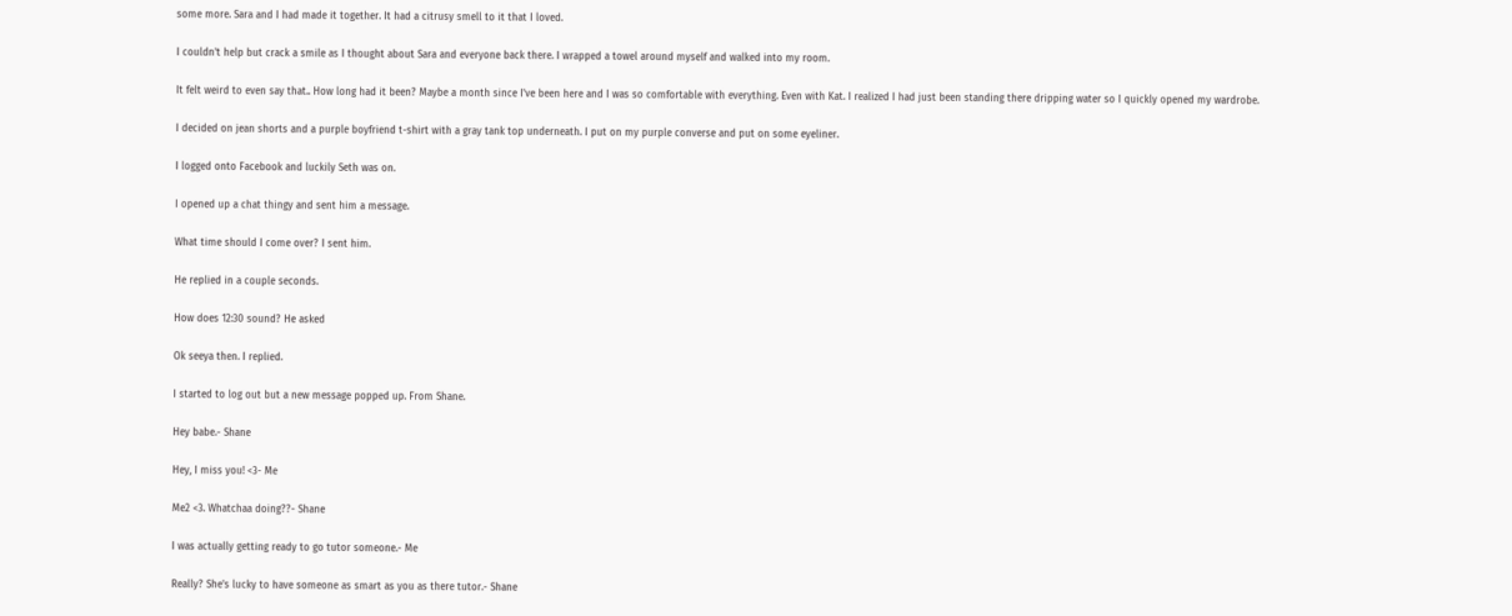some more. Sara and I had made it together. It had a citrusy smell to it that I loved.

I couldn't help but crack a smile as I thought about Sara and everyone back there. I wrapped a towel around myself and walked into my room.

It felt weird to even say that.. How long had it been? Maybe a month since I've been here and I was so comfortable with everything. Even with Kat. I realized I had just been standing there dripping water so I quickly opened my wardrobe.

I decided on jean shorts and a purple boyfriend t-shirt with a gray tank top underneath. I put on my purple converse and put on some eyeliner.

I logged onto Facebook and luckily Seth was on.

I opened up a chat thingy and sent him a message.

What time should I come over? I sent him.

He replied in a couple seconds.

How does 12:30 sound? He asked

Ok seeya then. I replied.

I started to log out but a new message popped up. From Shane.

Hey babe.- Shane

Hey, I miss you! <3- Me

Me2 <3. Whatchaa doing??- Shane

I was actually getting ready to go tutor someone.- Me

Really? She's lucky to have someone as smart as you as there tutor.- Shane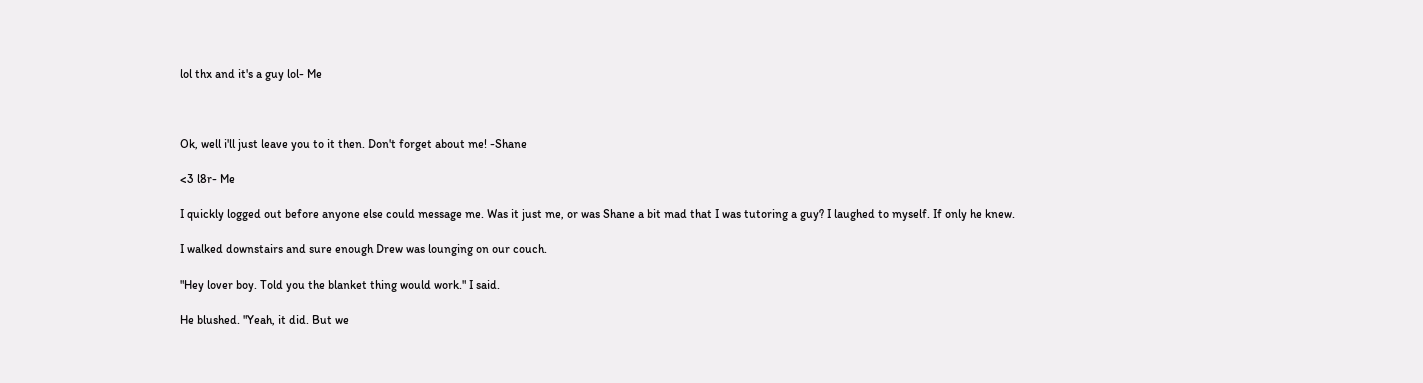lol thx and it's a guy lol- Me



Ok, well i'll just leave you to it then. Don't forget about me! -Shane

<3 l8r- Me

I quickly logged out before anyone else could message me. Was it just me, or was Shane a bit mad that I was tutoring a guy? I laughed to myself. If only he knew.

I walked downstairs and sure enough Drew was lounging on our couch.

"Hey lover boy. Told you the blanket thing would work." I said.

He blushed. "Yeah, it did. But we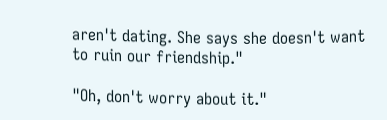aren't dating. She says she doesn't want to ruin our friendship."

"Oh, don't worry about it."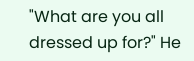"What are you all dressed up for?" He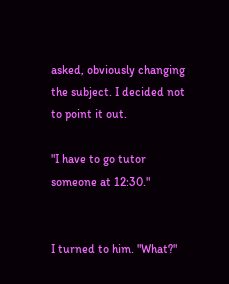asked, obviously changing the subject. I decided not to point it out.

"I have to go tutor someone at 12:30."


I turned to him. "What?"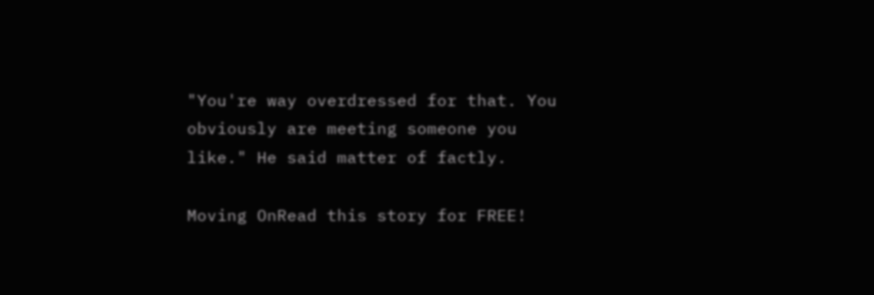"You're way overdressed for that. You obviously are meeting someone you like." He said matter of factly.

Moving OnRead this story for FREE!